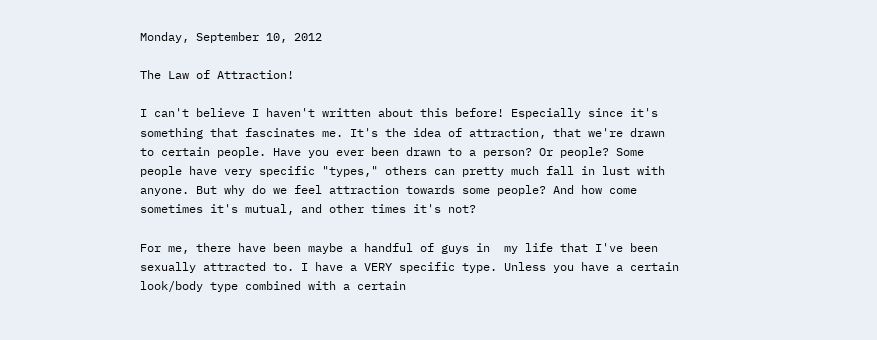Monday, September 10, 2012

The Law of Attraction!

I can't believe I haven't written about this before! Especially since it's something that fascinates me. It's the idea of attraction, that we're drawn to certain people. Have you ever been drawn to a person? Or people? Some people have very specific "types," others can pretty much fall in lust with anyone. But why do we feel attraction towards some people? And how come sometimes it's mutual, and other times it's not?

For me, there have been maybe a handful of guys in  my life that I've been sexually attracted to. I have a VERY specific type. Unless you have a certain look/body type combined with a certain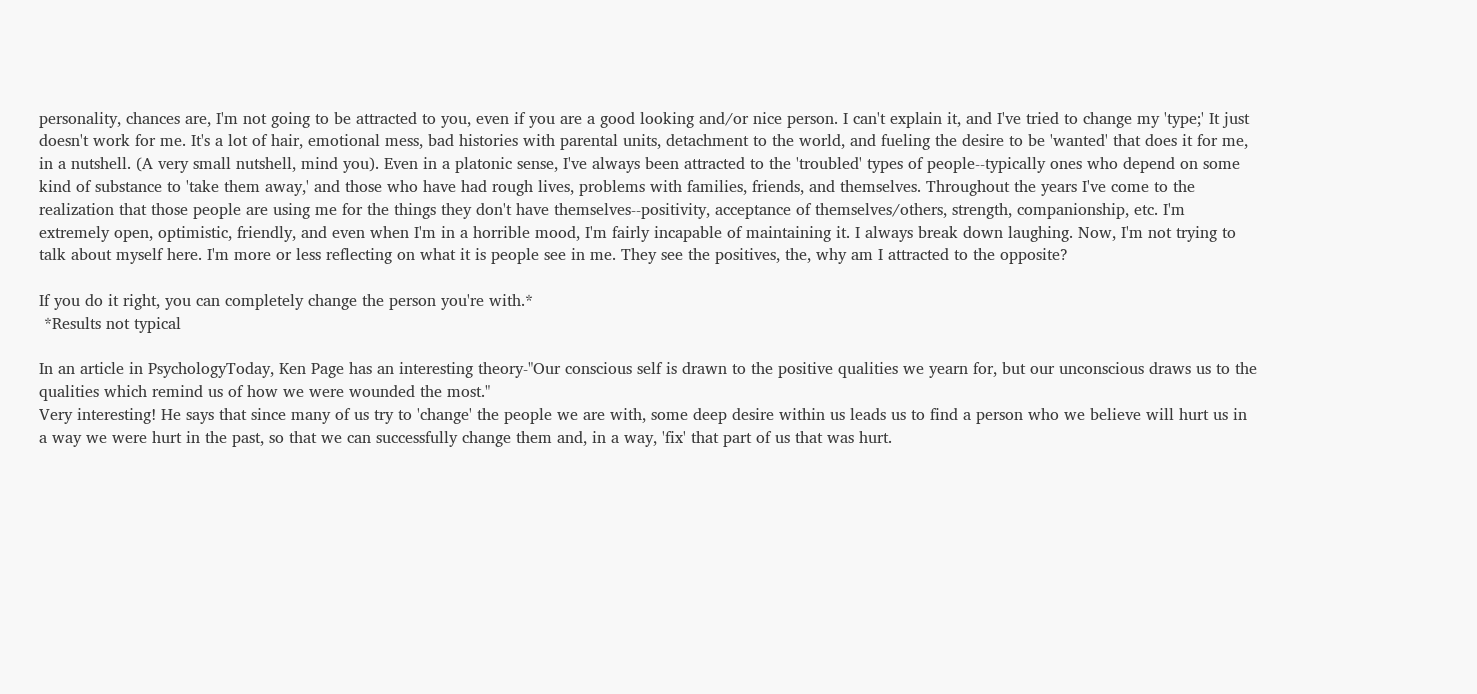personality, chances are, I'm not going to be attracted to you, even if you are a good looking and/or nice person. I can't explain it, and I've tried to change my 'type;' It just doesn't work for me. It's a lot of hair, emotional mess, bad histories with parental units, detachment to the world, and fueling the desire to be 'wanted' that does it for me, in a nutshell. (A very small nutshell, mind you). Even in a platonic sense, I've always been attracted to the 'troubled' types of people--typically ones who depend on some kind of substance to 'take them away,' and those who have had rough lives, problems with families, friends, and themselves. Throughout the years I've come to the realization that those people are using me for the things they don't have themselves--positivity, acceptance of themselves/others, strength, companionship, etc. I'm extremely open, optimistic, friendly, and even when I'm in a horrible mood, I'm fairly incapable of maintaining it. I always break down laughing. Now, I'm not trying to talk about myself here. I'm more or less reflecting on what it is people see in me. They see the positives, the, why am I attracted to the opposite?

If you do it right, you can completely change the person you're with.*
 *Results not typical

In an article in PsychologyToday, Ken Page has an interesting theory-"Our conscious self is drawn to the positive qualities we yearn for, but our unconscious draws us to the qualities which remind us of how we were wounded the most."
Very interesting! He says that since many of us try to 'change' the people we are with, some deep desire within us leads us to find a person who we believe will hurt us in a way we were hurt in the past, so that we can successfully change them and, in a way, 'fix' that part of us that was hurt.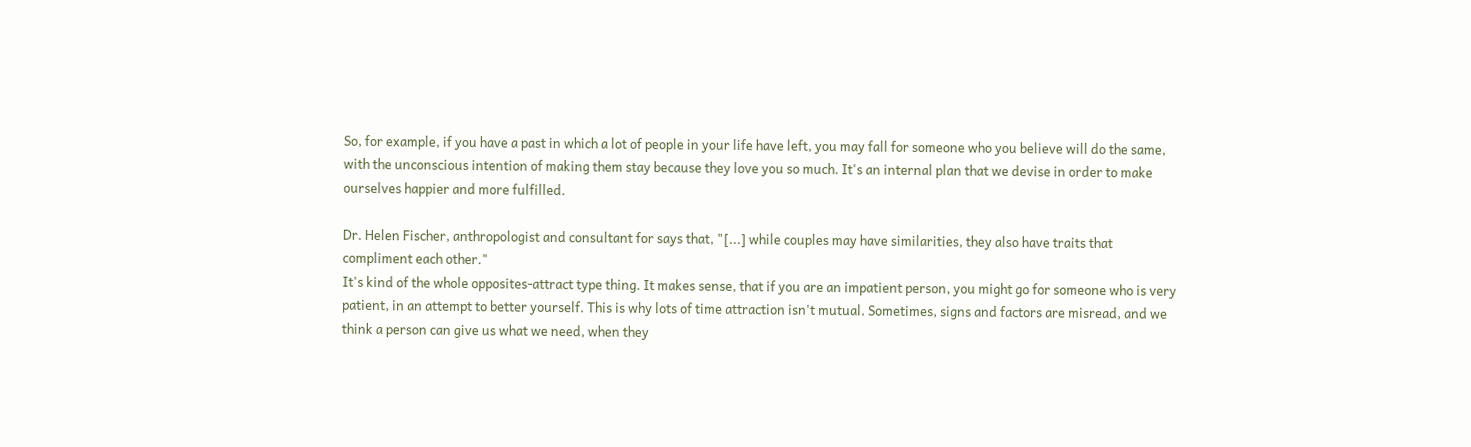So, for example, if you have a past in which a lot of people in your life have left, you may fall for someone who you believe will do the same, with the unconscious intention of making them stay because they love you so much. It's an internal plan that we devise in order to make ourselves happier and more fulfilled.

Dr. Helen Fischer, anthropologist and consultant for says that, "[...] while couples may have similarities, they also have traits that compliment each other."
It's kind of the whole opposites-attract type thing. It makes sense, that if you are an impatient person, you might go for someone who is very patient, in an attempt to better yourself. This is why lots of time attraction isn't mutual. Sometimes, signs and factors are misread, and we think a person can give us what we need, when they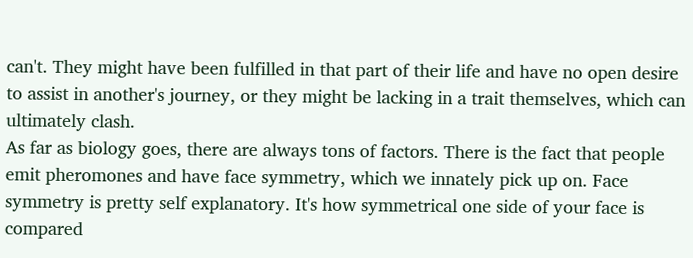can't. They might have been fulfilled in that part of their life and have no open desire to assist in another's journey, or they might be lacking in a trait themselves, which can ultimately clash.
As far as biology goes, there are always tons of factors. There is the fact that people emit pheromones and have face symmetry, which we innately pick up on. Face symmetry is pretty self explanatory. It's how symmetrical one side of your face is compared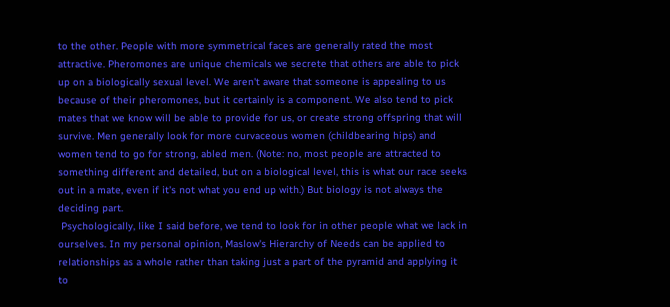to the other. People with more symmetrical faces are generally rated the most attractive. Pheromones are unique chemicals we secrete that others are able to pick up on a biologically sexual level. We aren't aware that someone is appealing to us because of their pheromones, but it certainly is a component. We also tend to pick mates that we know will be able to provide for us, or create strong offspring that will survive. Men generally look for more curvaceous women (childbearing hips) and women tend to go for strong, abled men. (Note: no, most people are attracted to something different and detailed, but on a biological level, this is what our race seeks out in a mate, even if it's not what you end up with.) But biology is not always the deciding part.
 Psychologically, like I said before, we tend to look for in other people what we lack in ourselves. In my personal opinion, Maslow's Hierarchy of Needs can be applied to relationships as a whole rather than taking just a part of the pyramid and applying it to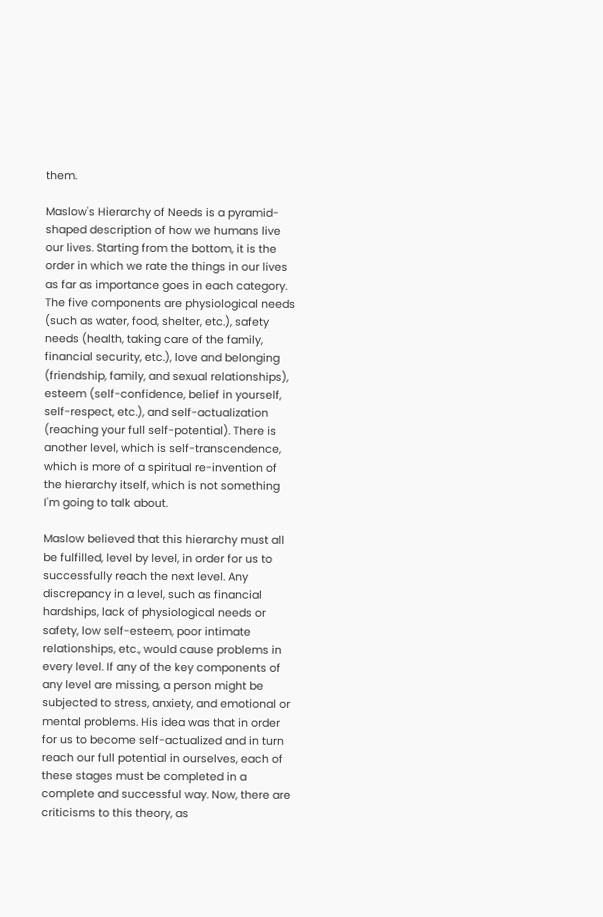them.

Maslow's Hierarchy of Needs is a pyramid-shaped description of how we humans live our lives. Starting from the bottom, it is the order in which we rate the things in our lives as far as importance goes in each category. The five components are physiological needs (such as water, food, shelter, etc.), safety needs (health, taking care of the family, financial security, etc.), love and belonging (friendship, family, and sexual relationships), esteem (self-confidence, belief in yourself, self-respect, etc.), and self-actualization (reaching your full self-potential). There is another level, which is self-transcendence, which is more of a spiritual re-invention of the hierarchy itself, which is not something I'm going to talk about.

Maslow believed that this hierarchy must all be fulfilled, level by level, in order for us to successfully reach the next level. Any discrepancy in a level, such as financial hardships, lack of physiological needs or safety, low self-esteem, poor intimate relationships, etc., would cause problems in every level. If any of the key components of any level are missing, a person might be subjected to stress, anxiety, and emotional or mental problems. His idea was that in order for us to become self-actualized and in turn reach our full potential in ourselves, each of these stages must be completed in a complete and successful way. Now, there are criticisms to this theory, as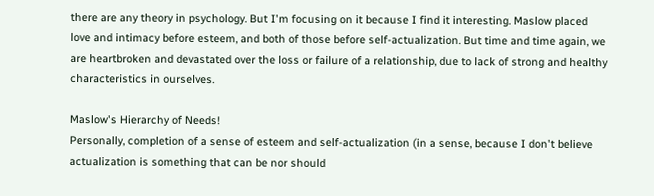there are any theory in psychology. But I'm focusing on it because I find it interesting. Maslow placed love and intimacy before esteem, and both of those before self-actualization. But time and time again, we are heartbroken and devastated over the loss or failure of a relationship, due to lack of strong and healthy characteristics in ourselves.

Maslow's Hierarchy of Needs!
Personally, completion of a sense of esteem and self-actualization (in a sense, because I don't believe actualization is something that can be nor should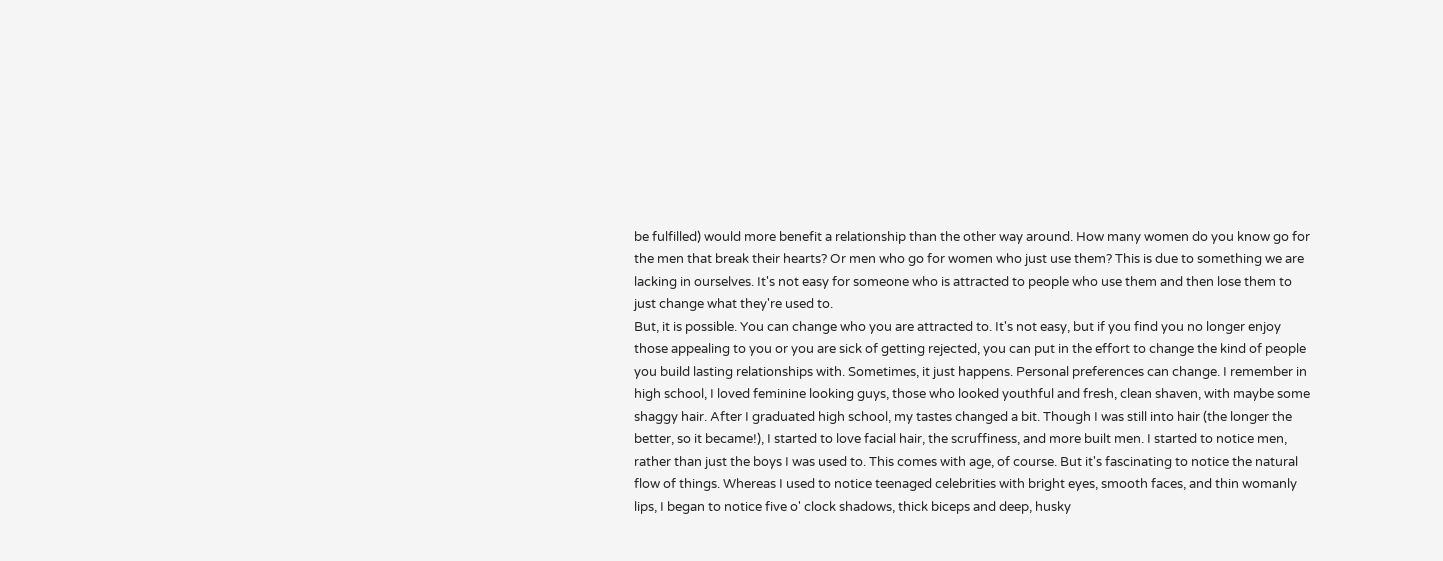be fulfilled) would more benefit a relationship than the other way around. How many women do you know go for the men that break their hearts? Or men who go for women who just use them? This is due to something we are lacking in ourselves. It's not easy for someone who is attracted to people who use them and then lose them to just change what they're used to.
But, it is possible. You can change who you are attracted to. It's not easy, but if you find you no longer enjoy those appealing to you or you are sick of getting rejected, you can put in the effort to change the kind of people you build lasting relationships with. Sometimes, it just happens. Personal preferences can change. I remember in high school, I loved feminine looking guys, those who looked youthful and fresh, clean shaven, with maybe some shaggy hair. After I graduated high school, my tastes changed a bit. Though I was still into hair (the longer the better, so it became!), I started to love facial hair, the scruffiness, and more built men. I started to notice men, rather than just the boys I was used to. This comes with age, of course. But it's fascinating to notice the natural flow of things. Whereas I used to notice teenaged celebrities with bright eyes, smooth faces, and thin womanly lips, I began to notice five o' clock shadows, thick biceps and deep, husky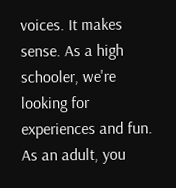voices. It makes sense. As a high schooler, we're looking for experiences and fun. As an adult, you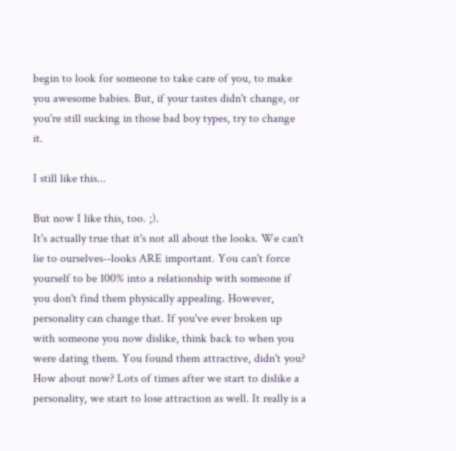begin to look for someone to take care of you, to make you awesome babies. But, if your tastes didn't change, or you're still sucking in those bad boy types, try to change it.

I still like this...

But now I like this, too. ;).
It's actually true that it's not all about the looks. We can't lie to ourselves--looks ARE important. You can't force yourself to be 100% into a relationship with someone if you don't find them physically appealing. However, personality can change that. If you've ever broken up with someone you now dislike, think back to when you were dating them. You found them attractive, didn't you? How about now? Lots of times after we start to dislike a personality, we start to lose attraction as well. It really is a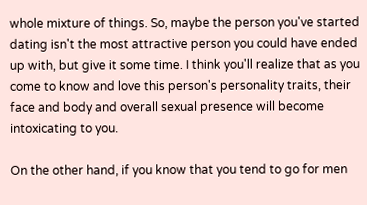whole mixture of things. So, maybe the person you've started dating isn't the most attractive person you could have ended up with, but give it some time. I think you'll realize that as you come to know and love this person's personality traits, their face and body and overall sexual presence will become intoxicating to you.

On the other hand, if you know that you tend to go for men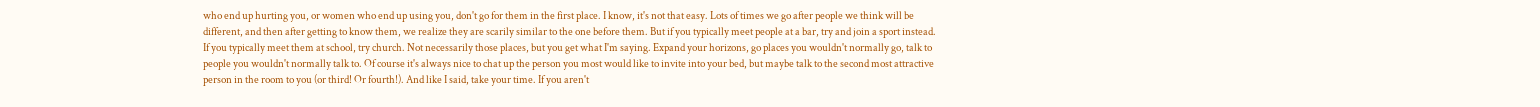who end up hurting you, or women who end up using you, don't go for them in the first place. I know, it's not that easy. Lots of times we go after people we think will be different, and then after getting to know them, we realize they are scarily similar to the one before them. But if you typically meet people at a bar, try and join a sport instead. If you typically meet them at school, try church. Not necessarily those places, but you get what I'm saying. Expand your horizons, go places you wouldn't normally go, talk to people you wouldn't normally talk to. Of course it's always nice to chat up the person you most would like to invite into your bed, but maybe talk to the second most attractive person in the room to you (or third! Or fourth!). And like I said, take your time. If you aren't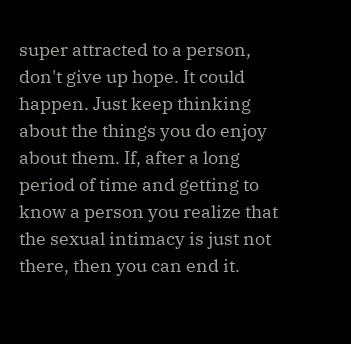super attracted to a person, don't give up hope. It could happen. Just keep thinking about the things you do enjoy about them. If, after a long period of time and getting to know a person you realize that the sexual intimacy is just not there, then you can end it.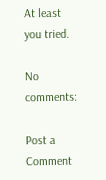At least you tried.

No comments:

Post a Comment